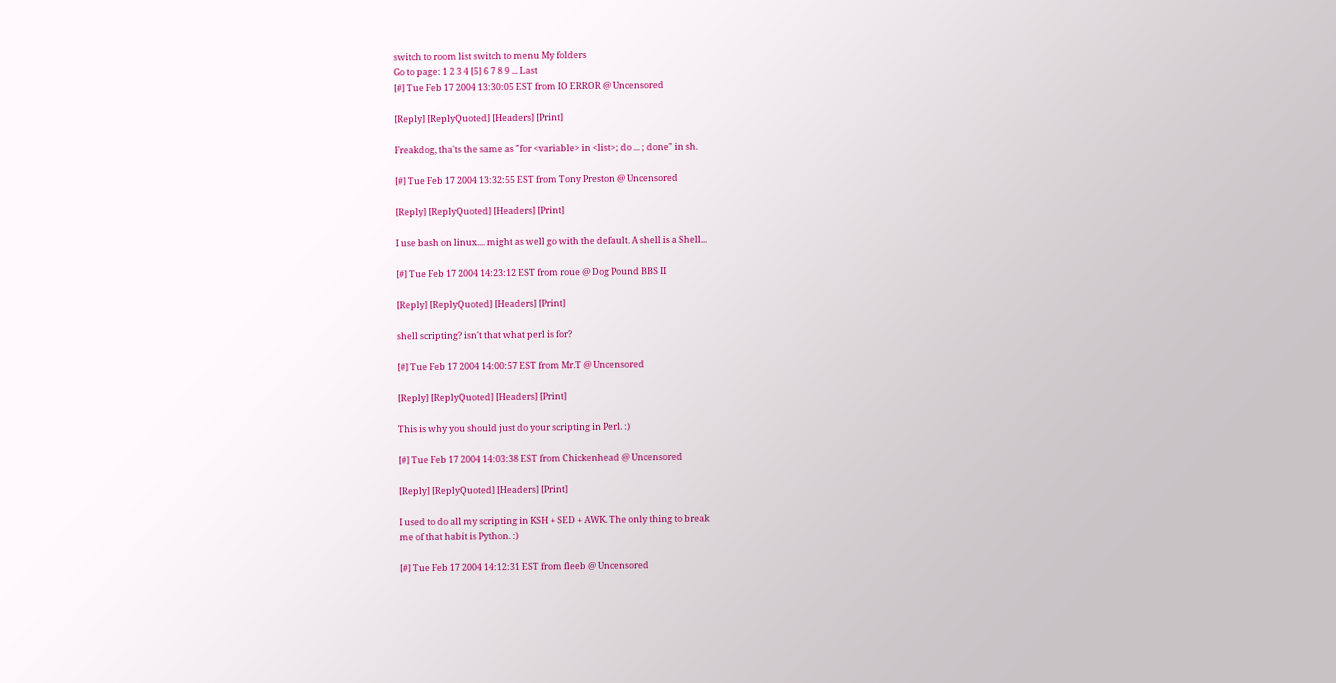switch to room list switch to menu My folders
Go to page: 1 2 3 4 [5] 6 7 8 9 ... Last
[#] Tue Feb 17 2004 13:30:05 EST from IO ERROR @ Uncensored

[Reply] [ReplyQuoted] [Headers] [Print]

Freakdog, tha'ts the same as "for <variable> in <list>; do ... ; done" in sh.

[#] Tue Feb 17 2004 13:32:55 EST from Tony Preston @ Uncensored

[Reply] [ReplyQuoted] [Headers] [Print]

I use bash on linux.... might as well go with the default. A shell is a Shell...

[#] Tue Feb 17 2004 14:23:12 EST from roue @ Dog Pound BBS II

[Reply] [ReplyQuoted] [Headers] [Print]

shell scripting? isn't that what perl is for?

[#] Tue Feb 17 2004 14:00:57 EST from Mr.T @ Uncensored

[Reply] [ReplyQuoted] [Headers] [Print]

This is why you should just do your scripting in Perl. :)

[#] Tue Feb 17 2004 14:03:38 EST from Chickenhead @ Uncensored

[Reply] [ReplyQuoted] [Headers] [Print]

I used to do all my scripting in KSH + SED + AWK. The only thing to break
me of that habit is Python. :)

[#] Tue Feb 17 2004 14:12:31 EST from fleeb @ Uncensored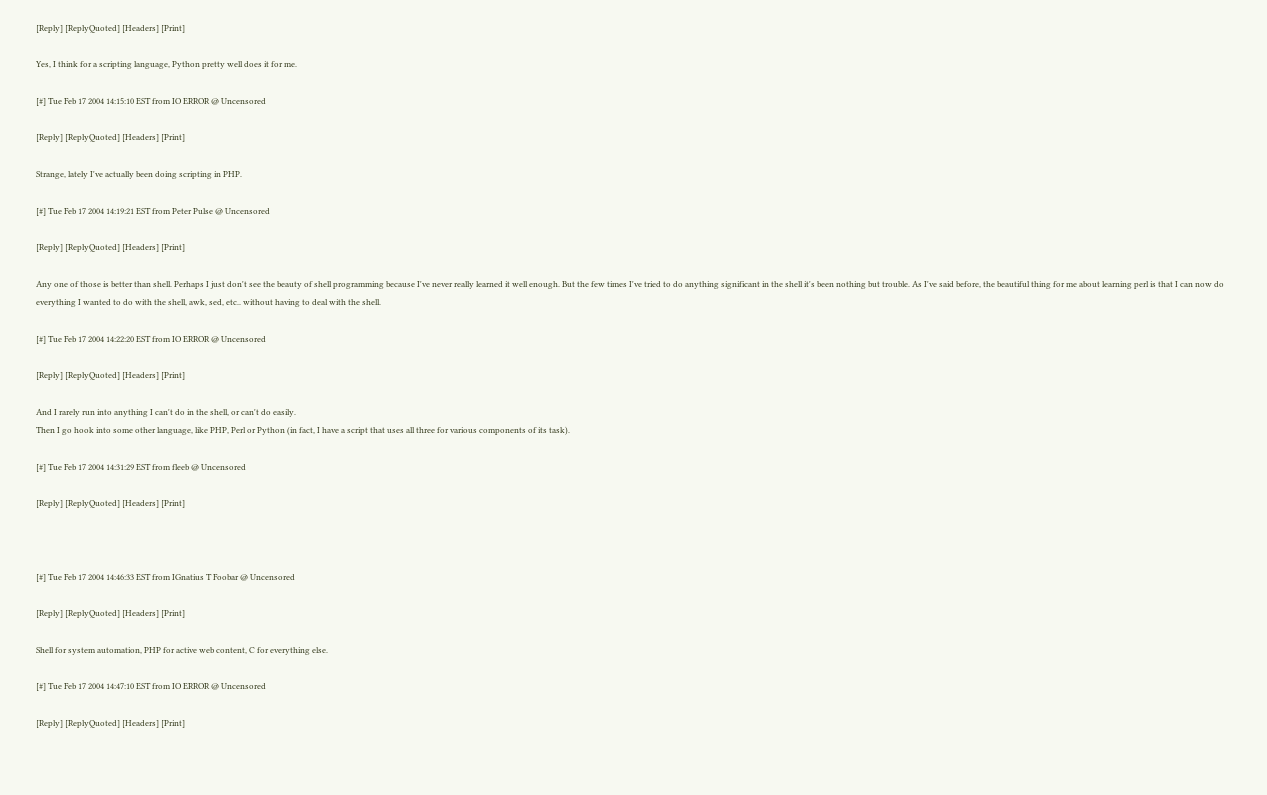[Reply] [ReplyQuoted] [Headers] [Print]

Yes, I think for a scripting language, Python pretty well does it for me.

[#] Tue Feb 17 2004 14:15:10 EST from IO ERROR @ Uncensored

[Reply] [ReplyQuoted] [Headers] [Print]

Strange, lately I've actually been doing scripting in PHP.

[#] Tue Feb 17 2004 14:19:21 EST from Peter Pulse @ Uncensored

[Reply] [ReplyQuoted] [Headers] [Print]

Any one of those is better than shell. Perhaps I just don't see the beauty of shell programming because I've never really learned it well enough. But the few times I've tried to do anything significant in the shell it's been nothing but trouble. As I've said before, the beautiful thing for me about learning perl is that I can now do everything I wanted to do with the shell, awk, sed, etc.. without having to deal with the shell.

[#] Tue Feb 17 2004 14:22:20 EST from IO ERROR @ Uncensored

[Reply] [ReplyQuoted] [Headers] [Print]

And I rarely run into anything I can't do in the shell, or can't do easily.
Then I go hook into some other language, like PHP, Perl or Python (in fact, I have a script that uses all three for various components of its task).

[#] Tue Feb 17 2004 14:31:29 EST from fleeb @ Uncensored

[Reply] [ReplyQuoted] [Headers] [Print]



[#] Tue Feb 17 2004 14:46:33 EST from IGnatius T Foobar @ Uncensored

[Reply] [ReplyQuoted] [Headers] [Print]

Shell for system automation, PHP for active web content, C for everything else.

[#] Tue Feb 17 2004 14:47:10 EST from IO ERROR @ Uncensored

[Reply] [ReplyQuoted] [Headers] [Print]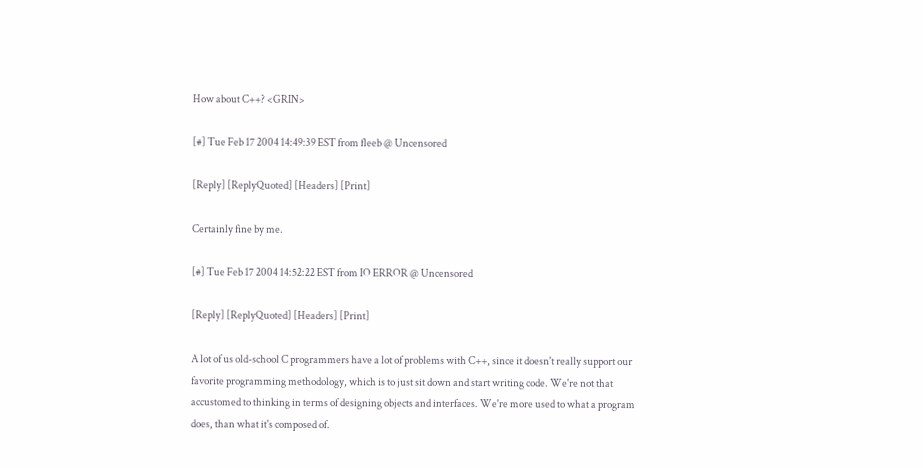How about C++? <GRIN>

[#] Tue Feb 17 2004 14:49:39 EST from fleeb @ Uncensored

[Reply] [ReplyQuoted] [Headers] [Print]

Certainly fine by me.

[#] Tue Feb 17 2004 14:52:22 EST from IO ERROR @ Uncensored

[Reply] [ReplyQuoted] [Headers] [Print]

A lot of us old-school C programmers have a lot of problems with C++, since it doesn't really support our favorite programming methodology, which is to just sit down and start writing code. We're not that accustomed to thinking in terms of designing objects and interfaces. We're more used to what a program does, than what it's composed of.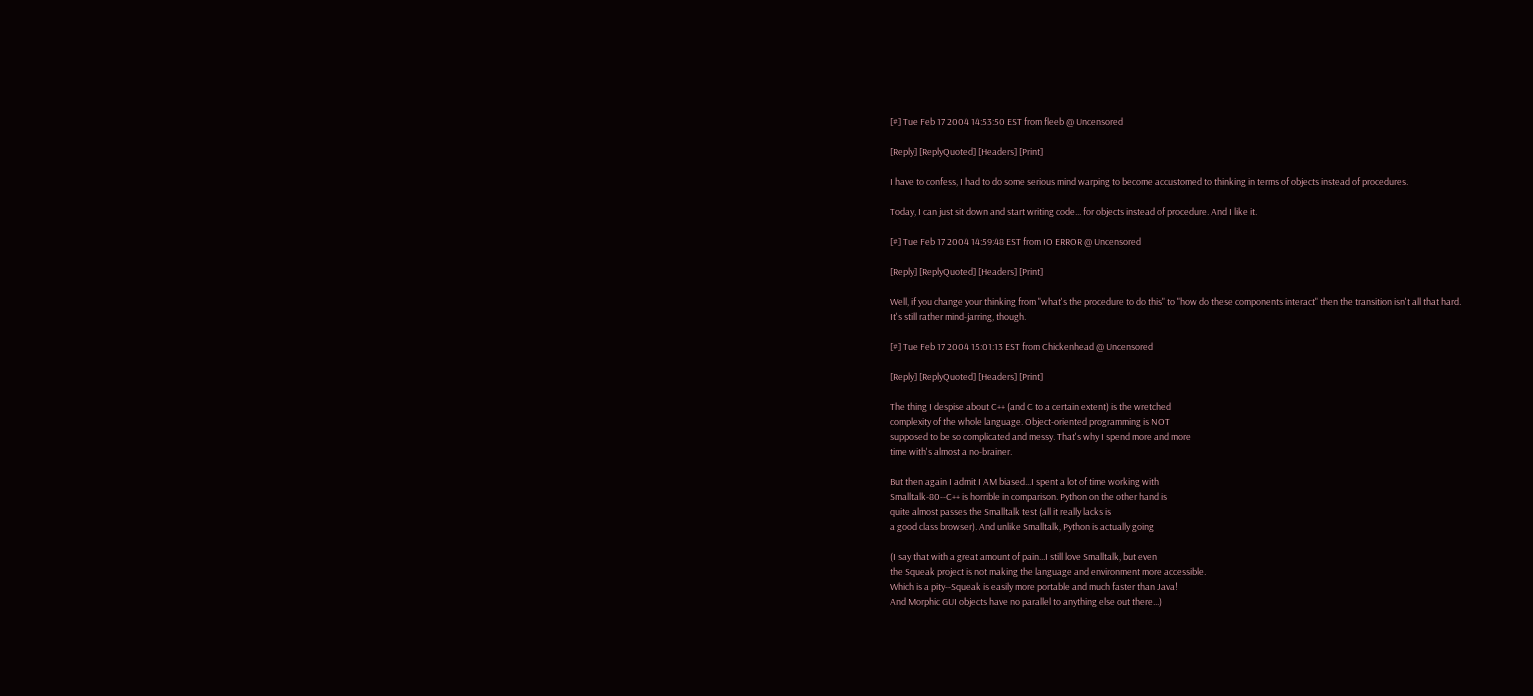[#] Tue Feb 17 2004 14:53:50 EST from fleeb @ Uncensored

[Reply] [ReplyQuoted] [Headers] [Print]

I have to confess, I had to do some serious mind warping to become accustomed to thinking in terms of objects instead of procedures.

Today, I can just sit down and start writing code... for objects instead of procedure. And I like it.

[#] Tue Feb 17 2004 14:59:48 EST from IO ERROR @ Uncensored

[Reply] [ReplyQuoted] [Headers] [Print]

Well, if you change your thinking from "what's the procedure to do this" to "how do these components interact" then the transition isn't all that hard.
It's still rather mind-jarring, though.

[#] Tue Feb 17 2004 15:01:13 EST from Chickenhead @ Uncensored

[Reply] [ReplyQuoted] [Headers] [Print]

The thing I despise about C++ (and C to a certain extent) is the wretched
complexity of the whole language. Object-oriented programming is NOT
supposed to be so complicated and messy. That's why I spend more and more
time with's almost a no-brainer.

But then again I admit I AM biased...I spent a lot of time working with
Smalltalk-80--C++ is horrible in comparison. Python on the other hand is
quite almost passes the Smalltalk test (all it really lacks is
a good class browser). And unlike Smalltalk, Python is actually going

(I say that with a great amount of pain...I still love Smalltalk, but even
the Squeak project is not making the language and environment more accessible.
Which is a pity--Squeak is easily more portable and much faster than Java!
And Morphic GUI objects have no parallel to anything else out there...)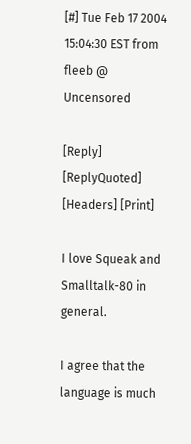[#] Tue Feb 17 2004 15:04:30 EST from fleeb @ Uncensored

[Reply] [ReplyQuoted] [Headers] [Print]

I love Squeak and Smalltalk-80 in general.

I agree that the language is much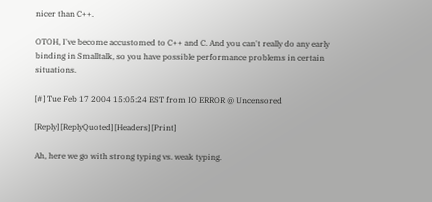nicer than C++.

OTOH, I've become accustomed to C++ and C. And you can't really do any early binding in Smalltalk, so you have possible performance problems in certain situations.

[#] Tue Feb 17 2004 15:05:24 EST from IO ERROR @ Uncensored

[Reply] [ReplyQuoted] [Headers] [Print]

Ah, here we go with strong typing vs. weak typing.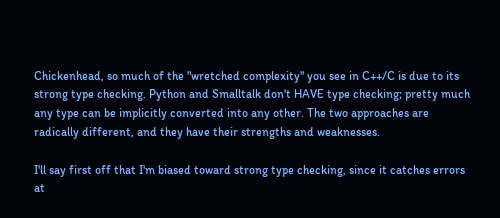Chickenhead, so much of the "wretched complexity" you see in C++/C is due to its strong type checking. Python and Smalltalk don't HAVE type checking; pretty much any type can be implicitly converted into any other. The two approaches are radically different, and they have their strengths and weaknesses.

I'll say first off that I'm biased toward strong type checking, since it catches errors at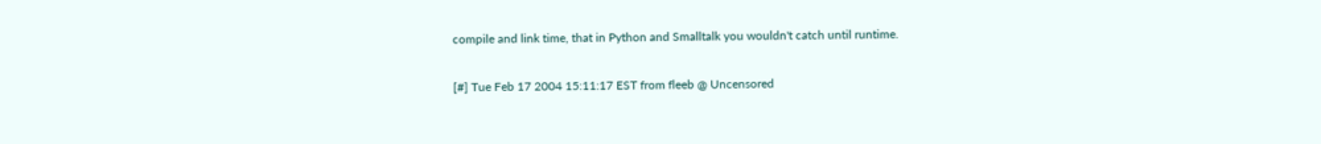compile and link time, that in Python and Smalltalk you wouldn't catch until runtime.

[#] Tue Feb 17 2004 15:11:17 EST from fleeb @ Uncensored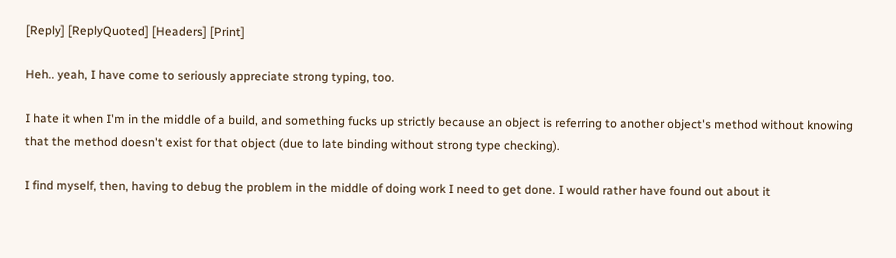[Reply] [ReplyQuoted] [Headers] [Print]

Heh.. yeah, I have come to seriously appreciate strong typing, too.

I hate it when I'm in the middle of a build, and something fucks up strictly because an object is referring to another object's method without knowing that the method doesn't exist for that object (due to late binding without strong type checking).

I find myself, then, having to debug the problem in the middle of doing work I need to get done. I would rather have found out about it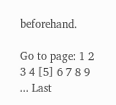beforehand.

Go to page: 1 2 3 4 [5] 6 7 8 9 ... Last